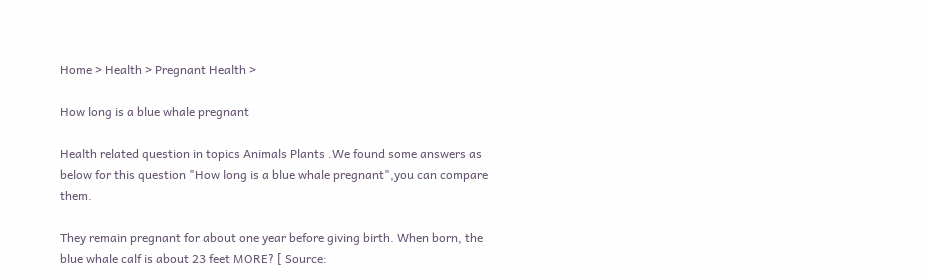Home > Health > Pregnant Health >

How long is a blue whale pregnant

Health related question in topics Animals Plants .We found some answers as below for this question "How long is a blue whale pregnant",you can compare them.

They remain pregnant for about one year before giving birth. When born, the blue whale calf is about 23 feet MORE? [ Source: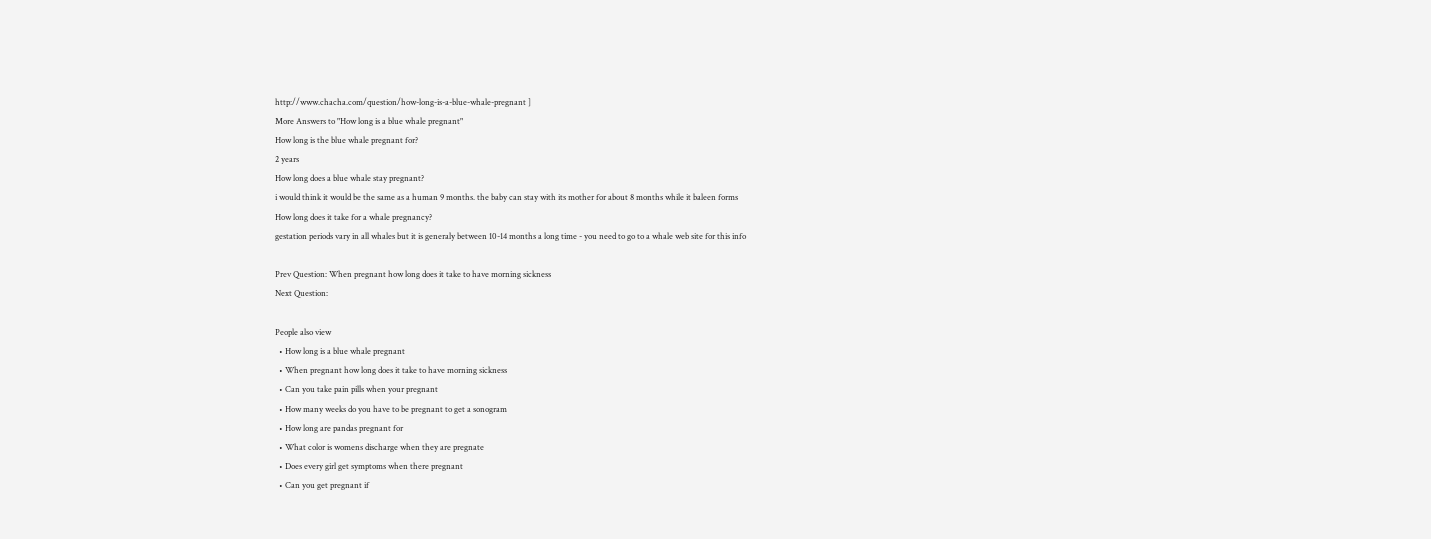http://www.chacha.com/question/how-long-is-a-blue-whale-pregnant ]
More Answers to "How long is a blue whale pregnant"
How long is the blue whale pregnant for?
2 years
How long does a blue whale stay pregnant?
i would think it would be the same as a human 9 months. the baby can stay with its mother for about 8 months while it baleen forms
How long does it take for a whale pregnancy?
gestation periods vary in all whales but it is generaly between 10-14 months a long time - you need to go to a whale web site for this info

Prev Question: When pregnant how long does it take to have morning sickness
Next Question:

People also view
  • How long is a blue whale pregnant
  • When pregnant how long does it take to have morning sickness
  • Can you take pain pills when your pregnant
  • How many weeks do you have to be pregnant to get a sonogram
  • How long are pandas pregnant for
  • What color is womens discharge when they are pregnate
  • Does every girl get symptoms when there pregnant
  • Can you get pregnant if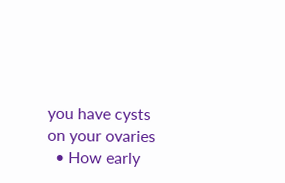you have cysts on your ovaries
  • How early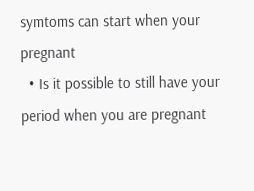symtoms can start when your pregnant
  • Is it possible to still have your period when you are pregnant